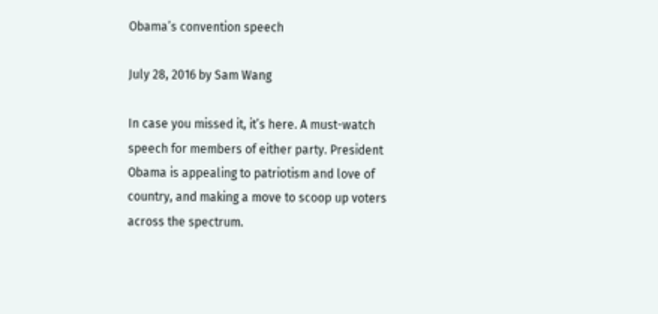Obama’s convention speech

July 28, 2016 by Sam Wang

In case you missed it, it’s here. A must-watch speech for members of either party. President Obama is appealing to patriotism and love of country, and making a move to scoop up voters across the spectrum.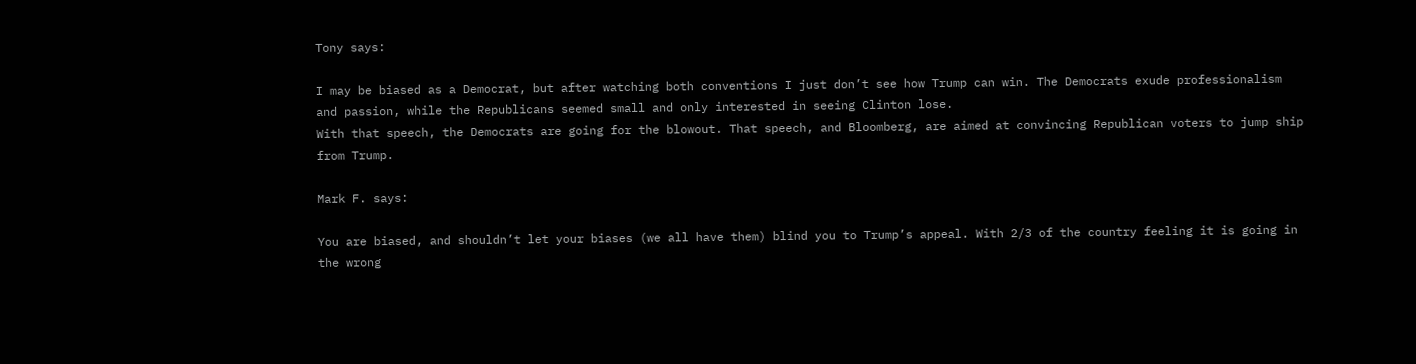Tony says:

I may be biased as a Democrat, but after watching both conventions I just don’t see how Trump can win. The Democrats exude professionalism and passion, while the Republicans seemed small and only interested in seeing Clinton lose.
With that speech, the Democrats are going for the blowout. That speech, and Bloomberg, are aimed at convincing Republican voters to jump ship from Trump.

Mark F. says:

You are biased, and shouldn’t let your biases (we all have them) blind you to Trump’s appeal. With 2/3 of the country feeling it is going in the wrong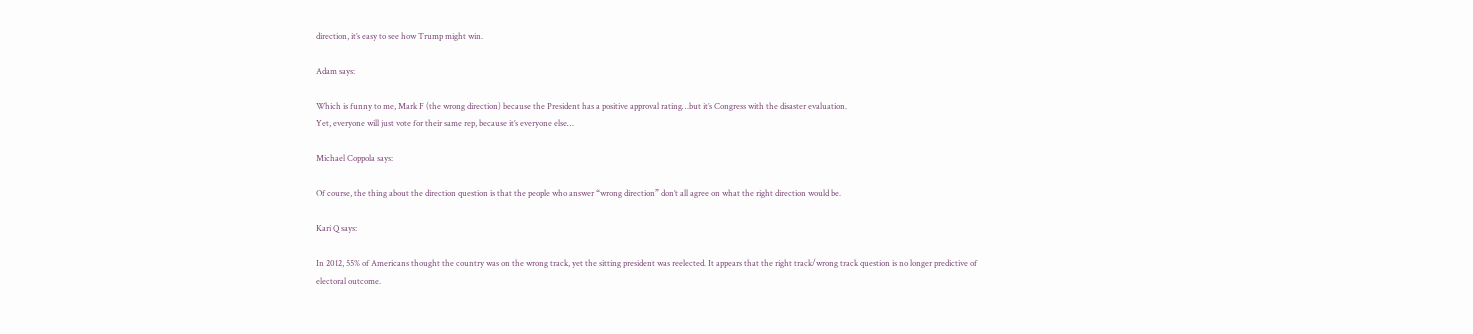direction, it’s easy to see how Trump might win.

Adam says:

Which is funny to me, Mark F (the wrong direction) because the President has a positive approval rating…but it’s Congress with the disaster evaluation.
Yet, everyone will just vote for their same rep, because it’s everyone else…

Michael Coppola says:

Of course, the thing about the direction question is that the people who answer “wrong direction” don’t all agree on what the right direction would be.

Kari Q says:

In 2012, 55% of Americans thought the country was on the wrong track, yet the sitting president was reelected. It appears that the right track/wrong track question is no longer predictive of electoral outcome.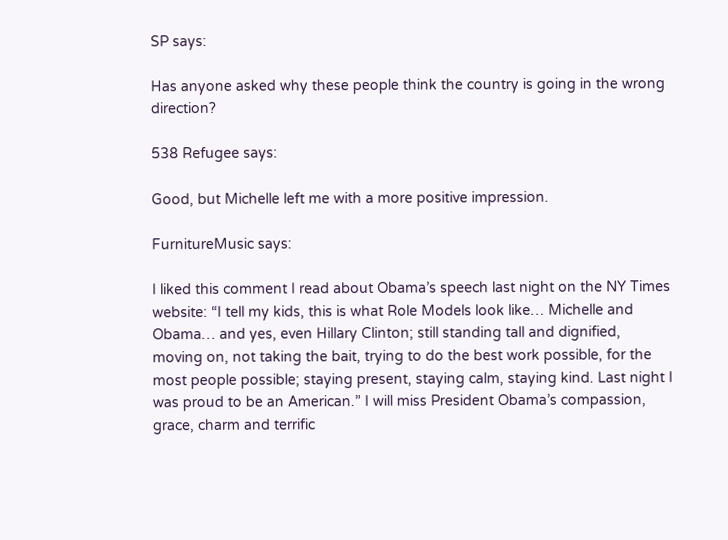SP says:

Has anyone asked why these people think the country is going in the wrong direction?

538 Refugee says:

Good, but Michelle left me with a more positive impression.

FurnitureMusic says:

I liked this comment I read about Obama’s speech last night on the NY Times website: “I tell my kids, this is what Role Models look like… Michelle and Obama… and yes, even Hillary Clinton; still standing tall and dignified, moving on, not taking the bait, trying to do the best work possible, for the most people possible; staying present, staying calm, staying kind. Last night I was proud to be an American.” I will miss President Obama’s compassion, grace, charm and terrific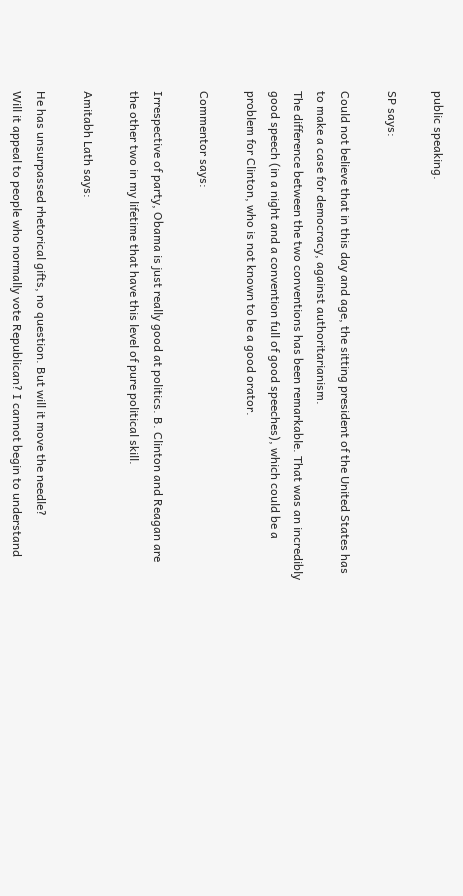public speaking.

SP says:

Could not believe that in this day and age, the sitting president of the United States has to make a case for democracy, against authoritarianism.
The difference between the two conventions has been remarkable. That was an incredibly good speech (in a night and a convention full of good speeches), which could be a problem for Clinton, who is not known to be a good orator.

Commentor says:

Irrespective of party, Obama is just really good at politics. B. Clinton and Reagan are the other two in my lifetime that have this level of pure political skill.

Amitabh Lath says:

He has unsurpassed rhetorical gifts, no question. But will it move the needle?
Will it appeal to people who normally vote Republican? I cannot begin to understand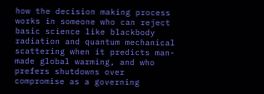how the decision making process works in someone who can reject basic science like blackbody radiation and quantum mechanical scattering when it predicts man-made global warming, and who prefers shutdowns over compromise as a governing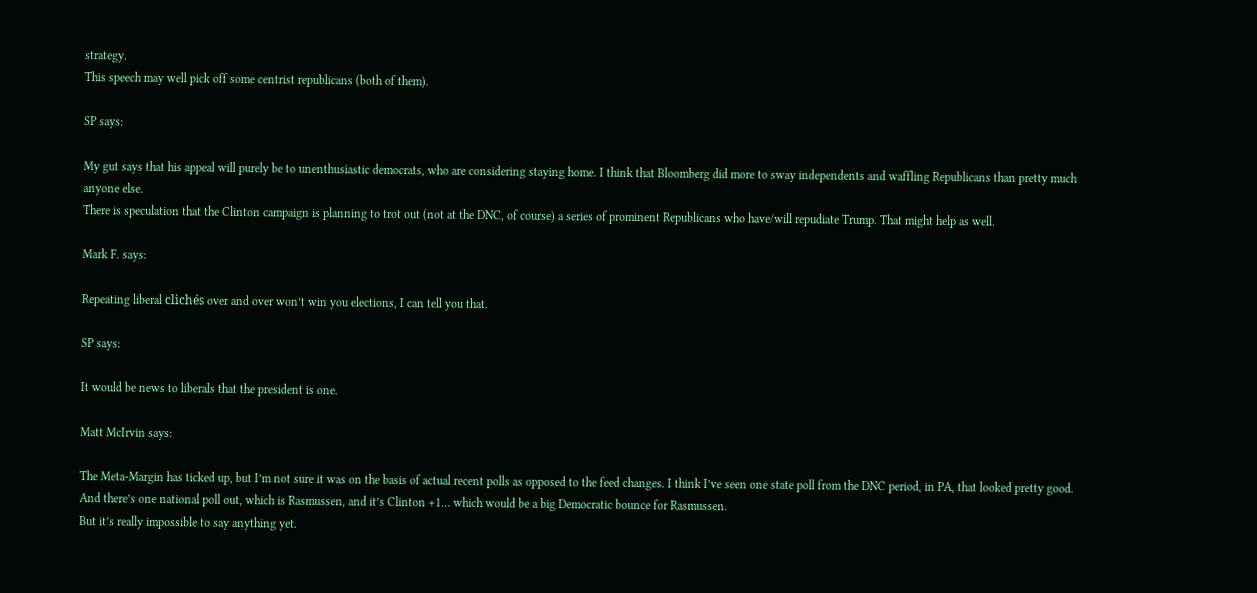strategy.
This speech may well pick off some centrist republicans (both of them).

SP says:

My gut says that his appeal will purely be to unenthusiastic democrats, who are considering staying home. I think that Bloomberg did more to sway independents and waffling Republicans than pretty much anyone else.
There is speculation that the Clinton campaign is planning to trot out (not at the DNC, of course) a series of prominent Republicans who have/will repudiate Trump. That might help as well.

Mark F. says:

Repeating liberal clichés over and over won’t win you elections, I can tell you that.

SP says:

It would be news to liberals that the president is one.

Matt McIrvin says:

The Meta-Margin has ticked up, but I’m not sure it was on the basis of actual recent polls as opposed to the feed changes. I think I’ve seen one state poll from the DNC period, in PA, that looked pretty good. And there’s one national poll out, which is Rasmussen, and it’s Clinton +1… which would be a big Democratic bounce for Rasmussen.
But it’s really impossible to say anything yet.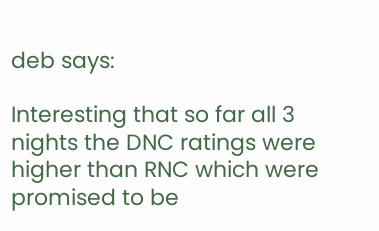deb says:

Interesting that so far all 3 nights the DNC ratings were higher than RNC which were promised to be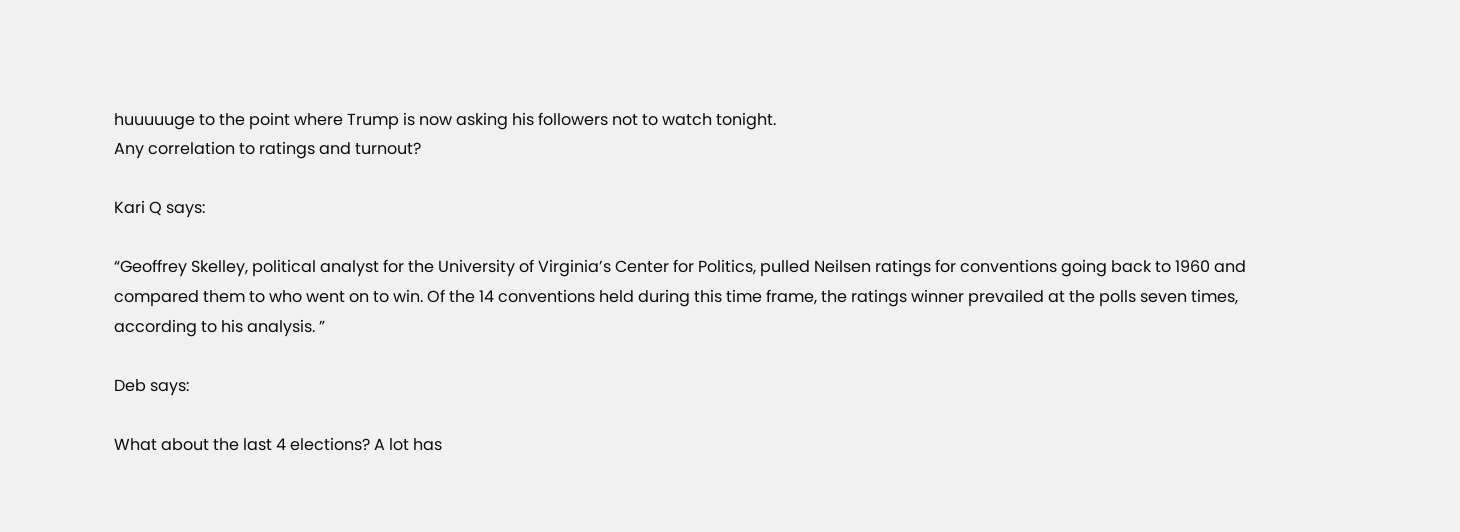huuuuuge to the point where Trump is now asking his followers not to watch tonight.
Any correlation to ratings and turnout?

Kari Q says:

“Geoffrey Skelley, political analyst for the University of Virginia’s Center for Politics, pulled Neilsen ratings for conventions going back to 1960 and compared them to who went on to win. Of the 14 conventions held during this time frame, the ratings winner prevailed at the polls seven times, according to his analysis. ”

Deb says:

What about the last 4 elections? A lot has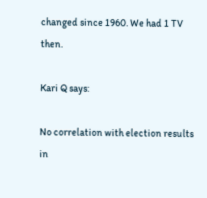changed since 1960. We had 1 TV then.

Kari Q says:

No correlation with election results in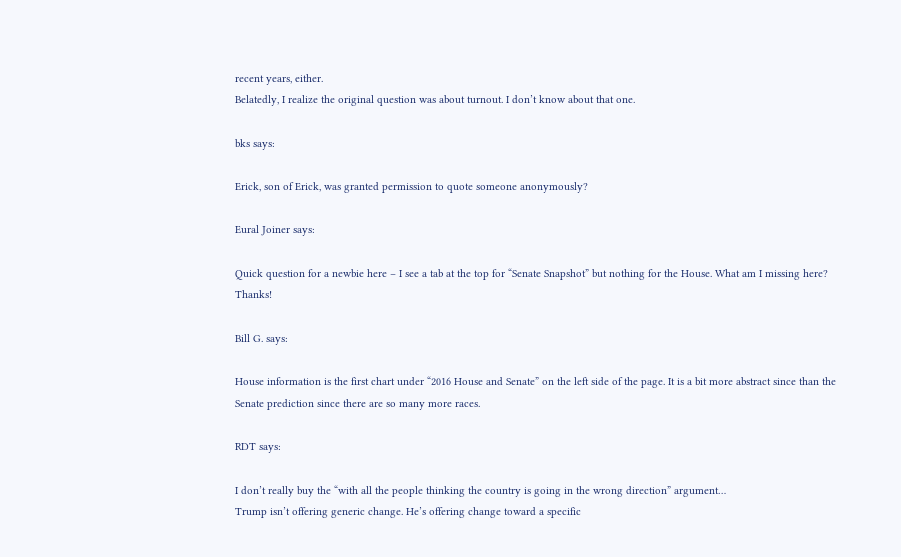recent years, either.
Belatedly, I realize the original question was about turnout. I don’t know about that one.

bks says:

Erick, son of Erick, was granted permission to quote someone anonymously?

Eural Joiner says:

Quick question for a newbie here – I see a tab at the top for “Senate Snapshot” but nothing for the House. What am I missing here? Thanks!

Bill G. says:

House information is the first chart under “2016 House and Senate” on the left side of the page. It is a bit more abstract since than the Senate prediction since there are so many more races.

RDT says:

I don’t really buy the “with all the people thinking the country is going in the wrong direction” argument…
Trump isn’t offering generic change. He’s offering change toward a specific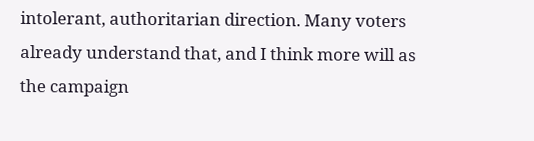intolerant, authoritarian direction. Many voters already understand that, and I think more will as the campaign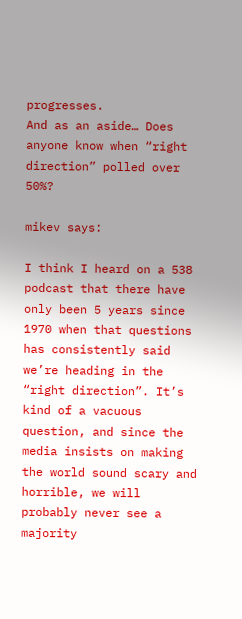progresses.
And as an aside… Does anyone know when “right direction” polled over 50%?

mikev says:

I think I heard on a 538 podcast that there have only been 5 years since 1970 when that questions has consistently said we’re heading in the “right direction”. It’s kind of a vacuous question, and since the media insists on making the world sound scary and horrible, we will probably never see a majority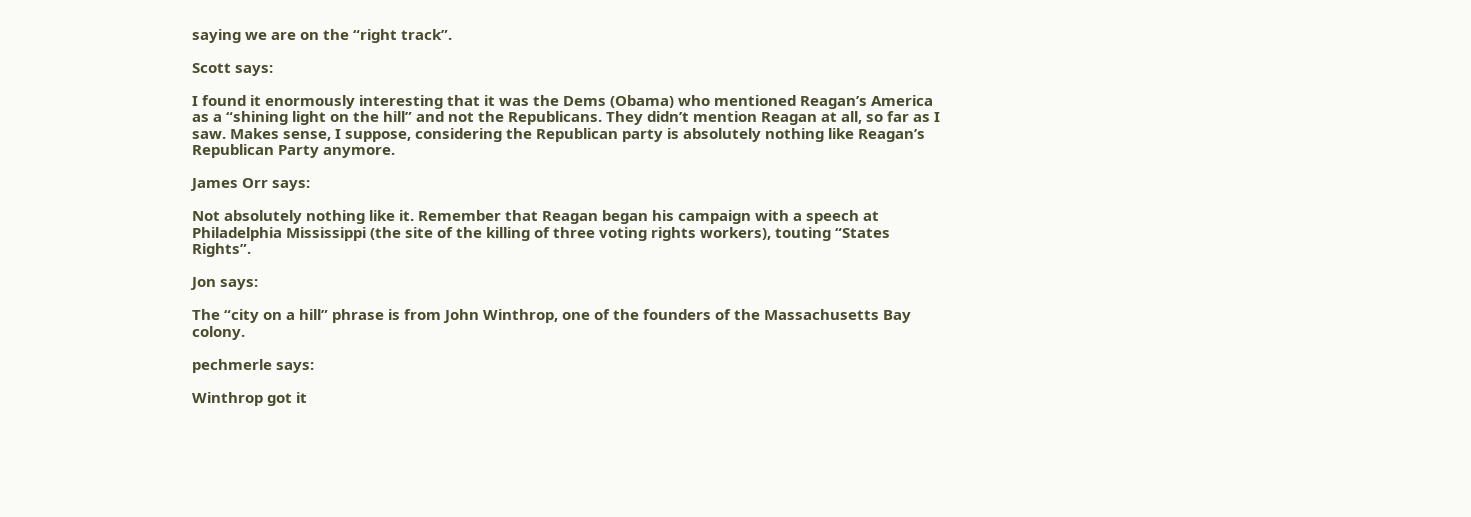saying we are on the “right track”.

Scott says:

I found it enormously interesting that it was the Dems (Obama) who mentioned Reagan’s America as a “shining light on the hill” and not the Republicans. They didn’t mention Reagan at all, so far as I saw. Makes sense, I suppose, considering the Republican party is absolutely nothing like Reagan’s Republican Party anymore.

James Orr says:

Not absolutely nothing like it. Remember that Reagan began his campaign with a speech at Philadelphia Mississippi (the site of the killing of three voting rights workers), touting “States Rights”.

Jon says:

The “city on a hill” phrase is from John Winthrop, one of the founders of the Massachusetts Bay colony.

pechmerle says:

Winthrop got it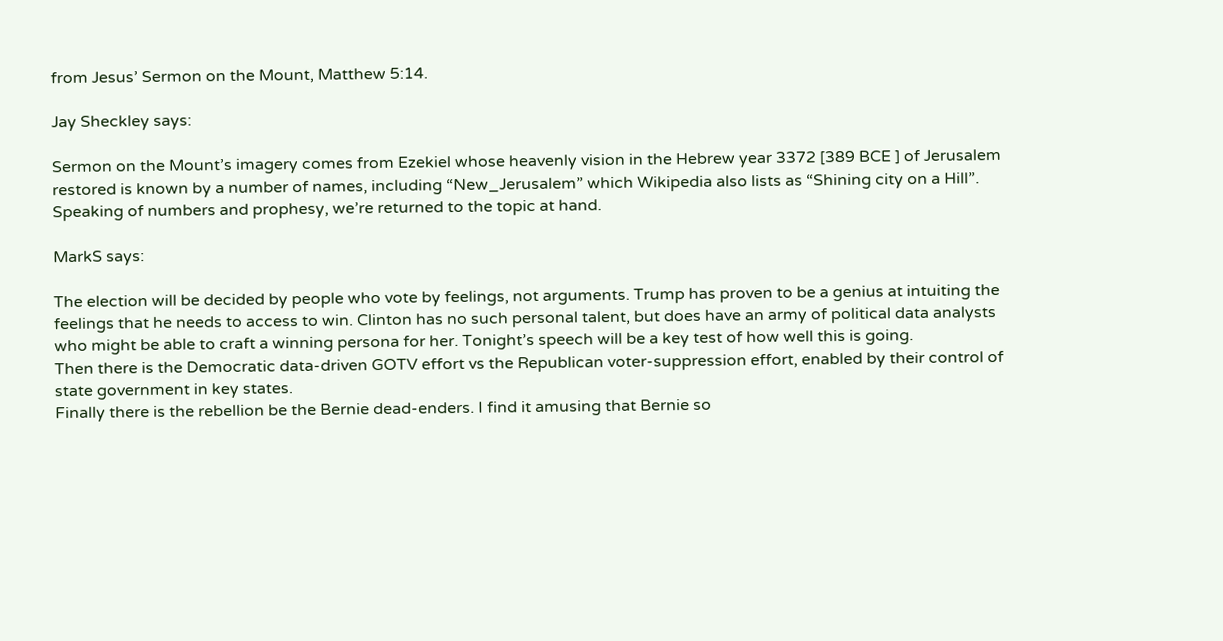from Jesus’ Sermon on the Mount, Matthew 5:14.

Jay Sheckley says:

Sermon on the Mount’s imagery comes from Ezekiel whose heavenly vision in the Hebrew year 3372 [389 BCE ] of Jerusalem restored is known by a number of names, including “New_Jerusalem” which Wikipedia also lists as “Shining city on a Hill”. Speaking of numbers and prophesy, we’re returned to the topic at hand.

MarkS says:

The election will be decided by people who vote by feelings, not arguments. Trump has proven to be a genius at intuiting the feelings that he needs to access to win. Clinton has no such personal talent, but does have an army of political data analysts who might be able to craft a winning persona for her. Tonight’s speech will be a key test of how well this is going.
Then there is the Democratic data-driven GOTV effort vs the Republican voter-suppression effort, enabled by their control of state government in key states.
Finally there is the rebellion be the Bernie dead-enders. I find it amusing that Bernie so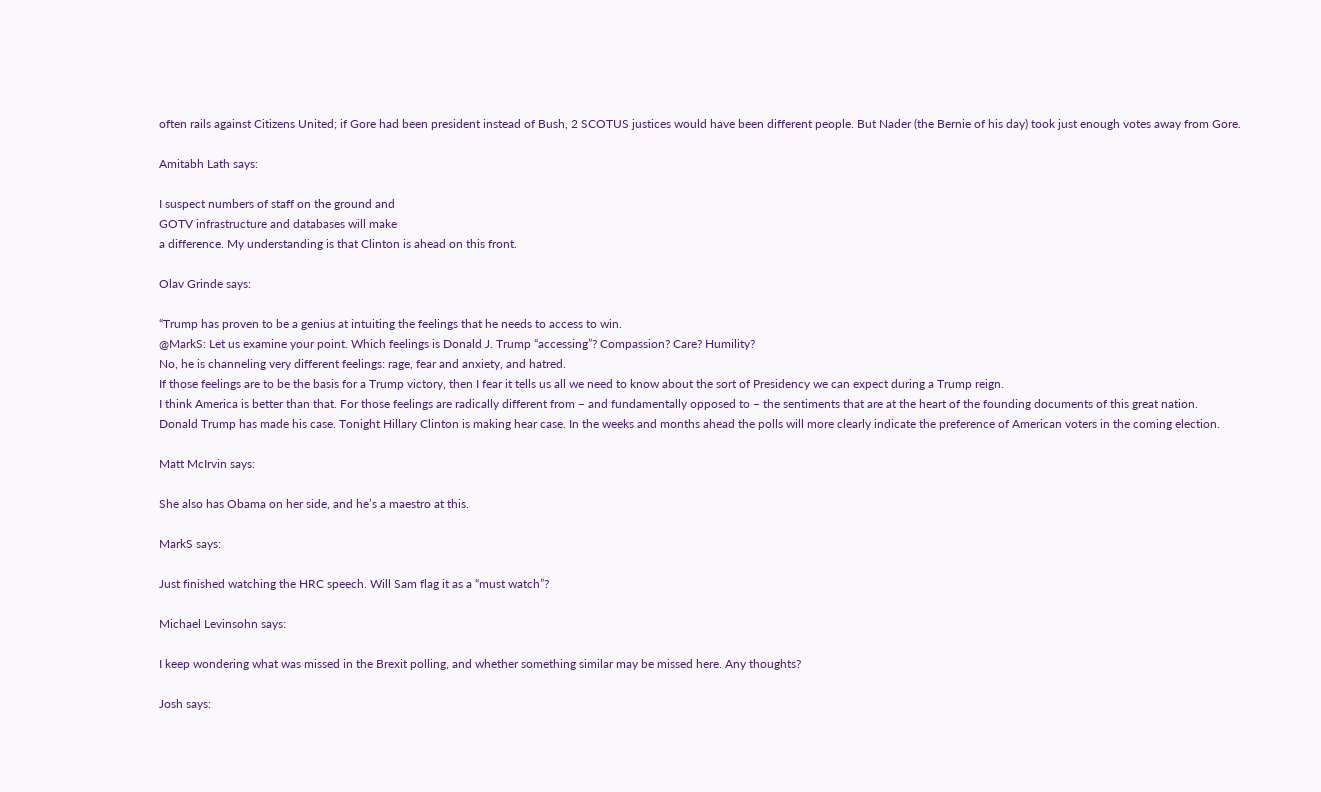often rails against Citizens United; if Gore had been president instead of Bush, 2 SCOTUS justices would have been different people. But Nader (the Bernie of his day) took just enough votes away from Gore.

Amitabh Lath says:

I suspect numbers of staff on the ground and
GOTV infrastructure and databases will make
a difference. My understanding is that Clinton is ahead on this front.

Olav Grinde says:

“Trump has proven to be a genius at intuiting the feelings that he needs to access to win.
@MarkS: Let us examine your point. Which feelings is Donald J. Trump “accessing”? Compassion? Care? Humility?
No, he is channeling very different feelings: rage, fear and anxiety, and hatred.
If those feelings are to be the basis for a Trump victory, then I fear it tells us all we need to know about the sort of Presidency we can expect during a Trump reign.
I think America is better than that. For those feelings are radically different from – and fundamentally opposed to – the sentiments that are at the heart of the founding documents of this great nation.
Donald Trump has made his case. Tonight Hillary Clinton is making hear case. In the weeks and months ahead the polls will more clearly indicate the preference of American voters in the coming election.

Matt McIrvin says:

She also has Obama on her side, and he’s a maestro at this.

MarkS says:

Just finished watching the HRC speech. Will Sam flag it as a “must watch”?

Michael Levinsohn says:

I keep wondering what was missed in the Brexit polling, and whether something similar may be missed here. Any thoughts?

Josh says: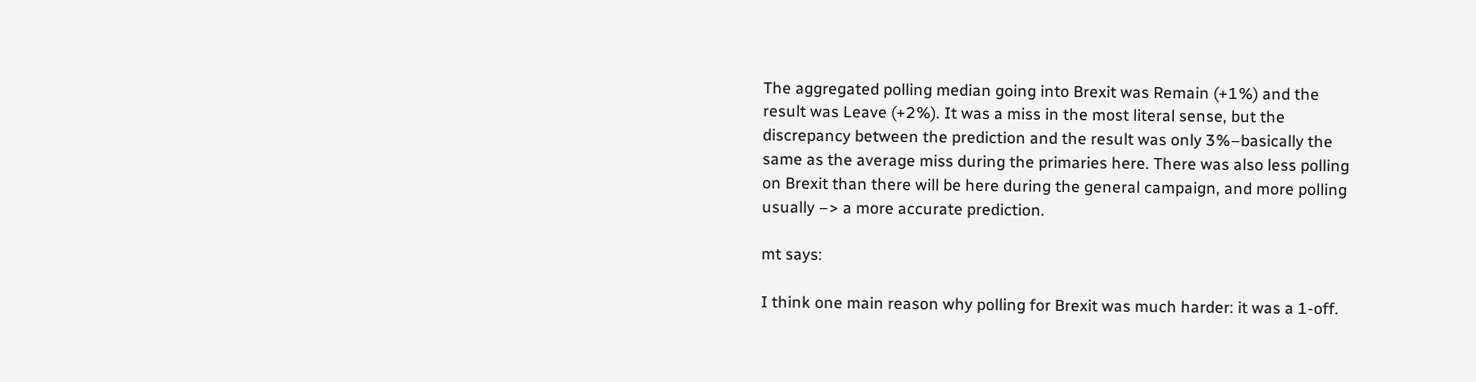The aggregated polling median going into Brexit was Remain (+1%) and the result was Leave (+2%). It was a miss in the most literal sense, but the discrepancy between the prediction and the result was only 3%–basically the same as the average miss during the primaries here. There was also less polling on Brexit than there will be here during the general campaign, and more polling usually –> a more accurate prediction.

mt says:

I think one main reason why polling for Brexit was much harder: it was a 1-off.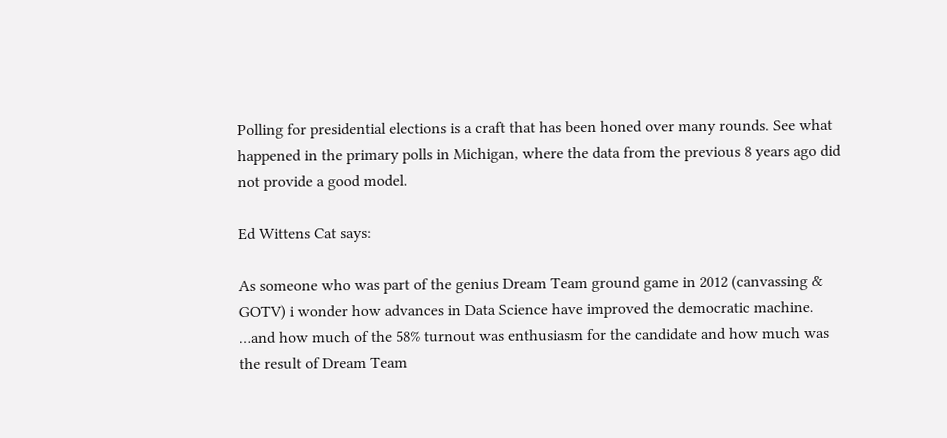Polling for presidential elections is a craft that has been honed over many rounds. See what happened in the primary polls in Michigan, where the data from the previous 8 years ago did not provide a good model.

Ed Wittens Cat says:

As someone who was part of the genius Dream Team ground game in 2012 (canvassing & GOTV) i wonder how advances in Data Science have improved the democratic machine.
…and how much of the 58% turnout was enthusiasm for the candidate and how much was the result of Dream Team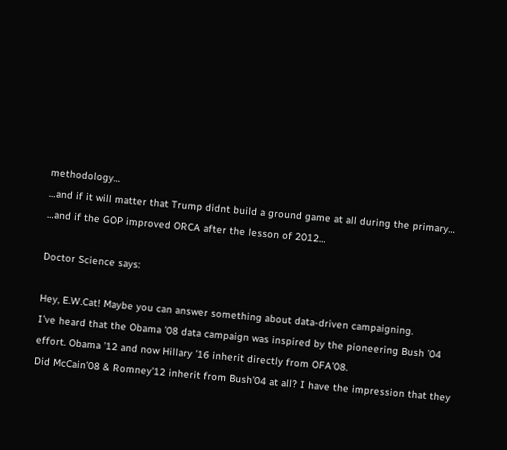methodology…
…and if it will matter that Trump didnt build a ground game at all during the primary…
…and if the GOP improved ORCA after the lesson of 2012…

Doctor Science says:

Hey, E.W.Cat! Maybe you can answer something about data-driven campaigning.
I’ve heard that the Obama ’08 data campaign was inspired by the pioneering Bush ’04 effort. Obama ’12 and now Hillary ’16 inherit directly from OFA’08.
Did McCain’08 & Romney’12 inherit from Bush’04 at all? I have the impression that they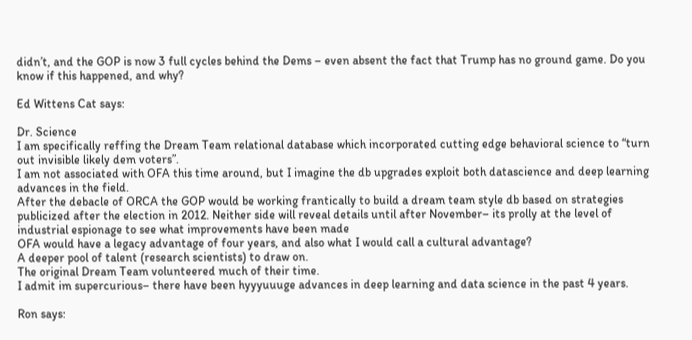didn’t, and the GOP is now 3 full cycles behind the Dems – even absent the fact that Trump has no ground game. Do you know if this happened, and why?

Ed Wittens Cat says:

Dr. Science
I am specifically reffing the Dream Team relational database which incorporated cutting edge behavioral science to “turn out invisible likely dem voters”.
I am not associated with OFA this time around, but I imagine the db upgrades exploit both datascience and deep learning advances in the field.
After the debacle of ORCA the GOP would be working frantically to build a dream team style db based on strategies publicized after the election in 2012. Neither side will reveal details until after November– its prolly at the level of industrial espionage to see what improvements have been made
OFA would have a legacy advantage of four years, and also what I would call a cultural advantage?
A deeper pool of talent (research scientists) to draw on.
The original Dream Team volunteered much of their time.
I admit im supercurious– there have been hyyyuuuge advances in deep learning and data science in the past 4 years.

Ron says: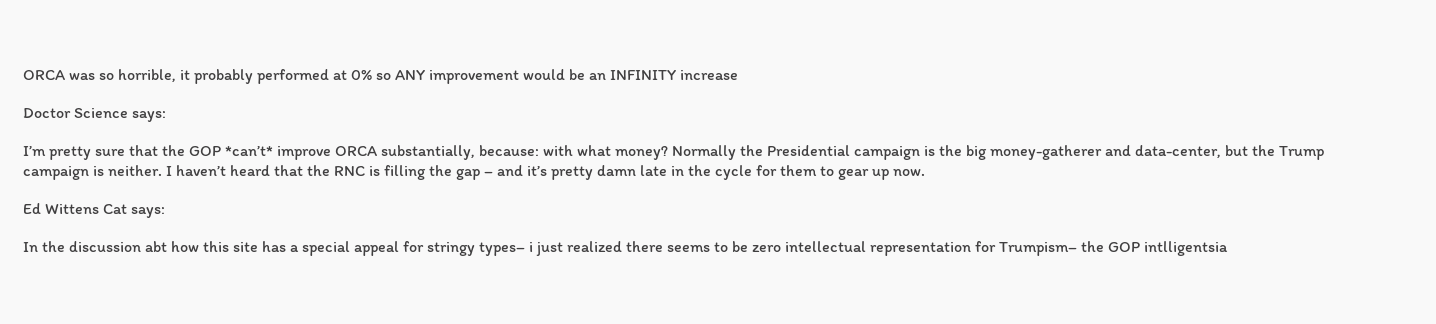ORCA was so horrible, it probably performed at 0% so ANY improvement would be an INFINITY increase

Doctor Science says:

I’m pretty sure that the GOP *can’t* improve ORCA substantially, because: with what money? Normally the Presidential campaign is the big money-gatherer and data-center, but the Trump campaign is neither. I haven’t heard that the RNC is filling the gap – and it’s pretty damn late in the cycle for them to gear up now.

Ed Wittens Cat says:

In the discussion abt how this site has a special appeal for stringy types– i just realized there seems to be zero intellectual representation for Trumpism– the GOP intlligentsia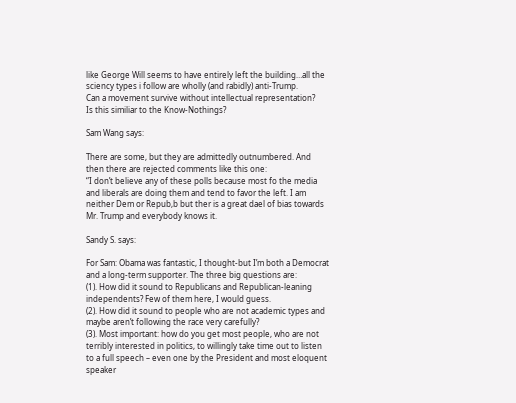like George Will seems to have entirely left the building…all the sciency types i follow are wholly (and rabidly) anti-Trump.
Can a movement survive without intellectual representation?
Is this similiar to the Know-Nothings?

Sam Wang says:

There are some, but they are admittedly outnumbered. And then there are rejected comments like this one:
“I don’t believe any of these polls because most fo the media and liberals are doing them and tend to favor the left. I am neither Dem or Repub,b but ther is a great dael of bias towards Mr. Trump and everybody knows it.

Sandy S. says:

For Sam: Obama was fantastic, I thought-but I’m both a Democrat and a long-term supporter. The three big questions are:
(1). How did it sound to Republicans and Republican-leaning independents? Few of them here, I would guess.
(2). How did it sound to people who are not academic types and maybe aren’t following the race very carefully?
(3). Most important: how do you get most people, who are not terribly interested in politics, to willingly take time out to listen to a full speech – even one by the President and most eloquent speaker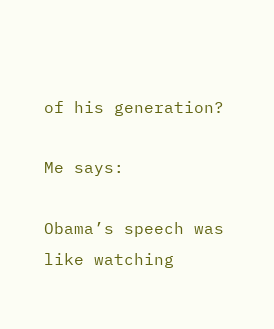of his generation?

Me says:

Obama’s speech was like watching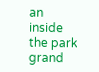an inside the park grand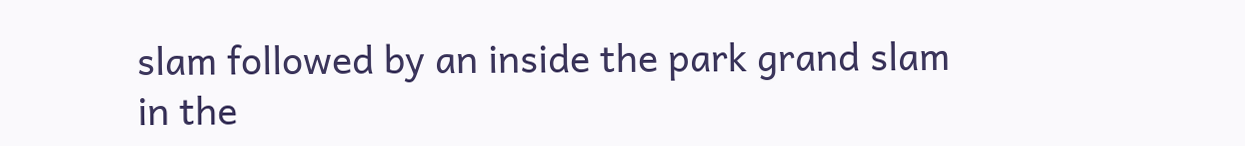slam followed by an inside the park grand slam in the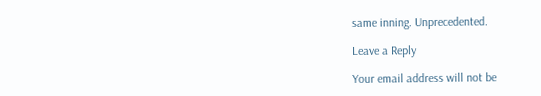same inning. Unprecedented.

Leave a Reply

Your email address will not be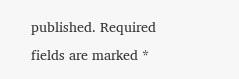published. Required fields are marked *